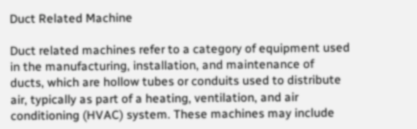Duct Related Machine

Duct related machines refer to a category of equipment used in the manufacturing, installation, and maintenance of ducts, which are hollow tubes or conduits used to distribute air, typically as part of a heating, ventilation, and air conditioning (HVAC) system. These machines may include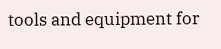tools and equipment for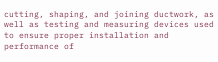cutting, shaping, and joining ductwork, as well as testing and measuring devices used to ensure proper installation and performance of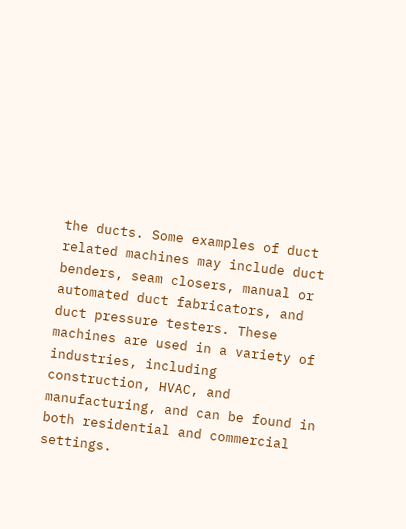the ducts. Some examples of duct related machines may include duct benders, seam closers, manual or automated duct fabricators, and duct pressure testers. These machines are used in a variety of industries, including construction, HVAC, and manufacturing, and can be found in both residential and commercial settings.